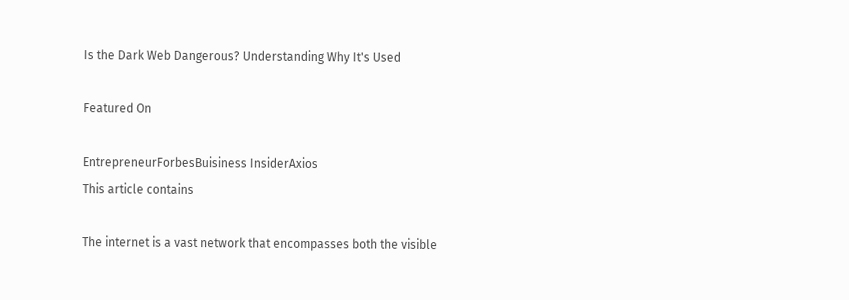Is the Dark Web Dangerous? Understanding Why It's Used

Featured On

EntrepreneurForbesBuisiness InsiderAxios
This article contains

The internet is a vast network that encompasses both the visible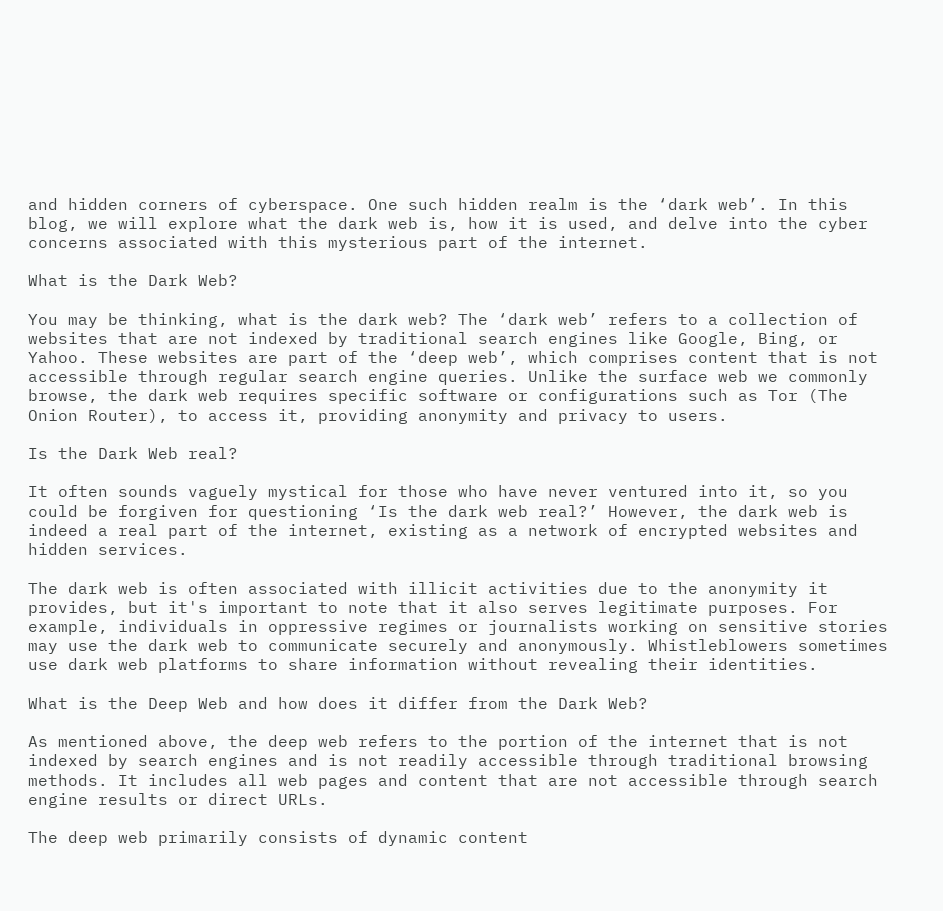and hidden corners of cyberspace. One such hidden realm is the ‘dark web’. In this blog, we will explore what the dark web is, how it is used, and delve into the cyber concerns associated with this mysterious part of the internet.

What is the Dark Web?

You may be thinking, what is the dark web? The ‘dark web’ refers to a collection of websites that are not indexed by traditional search engines like Google, Bing, or Yahoo. These websites are part of the ‘deep web’, which comprises content that is not accessible through regular search engine queries. Unlike the surface web we commonly browse, the dark web requires specific software or configurations such as Tor (The Onion Router), to access it, providing anonymity and privacy to users.

Is the Dark Web real?

It often sounds vaguely mystical for those who have never ventured into it, so you could be forgiven for questioning ‘Is the dark web real?’ However, the dark web is indeed a real part of the internet, existing as a network of encrypted websites and hidden services.

The dark web is often associated with illicit activities due to the anonymity it provides, but it's important to note that it also serves legitimate purposes. For example, individuals in oppressive regimes or journalists working on sensitive stories may use the dark web to communicate securely and anonymously. Whistleblowers sometimes use dark web platforms to share information without revealing their identities.

What is the Deep Web and how does it differ from the Dark Web?

As mentioned above, the deep web refers to the portion of the internet that is not indexed by search engines and is not readily accessible through traditional browsing methods. It includes all web pages and content that are not accessible through search engine results or direct URLs.

The deep web primarily consists of dynamic content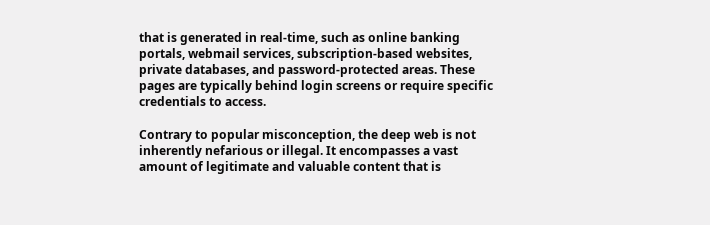that is generated in real-time, such as online banking portals, webmail services, subscription-based websites, private databases, and password-protected areas. These pages are typically behind login screens or require specific credentials to access.

Contrary to popular misconception, the deep web is not inherently nefarious or illegal. It encompasses a vast amount of legitimate and valuable content that is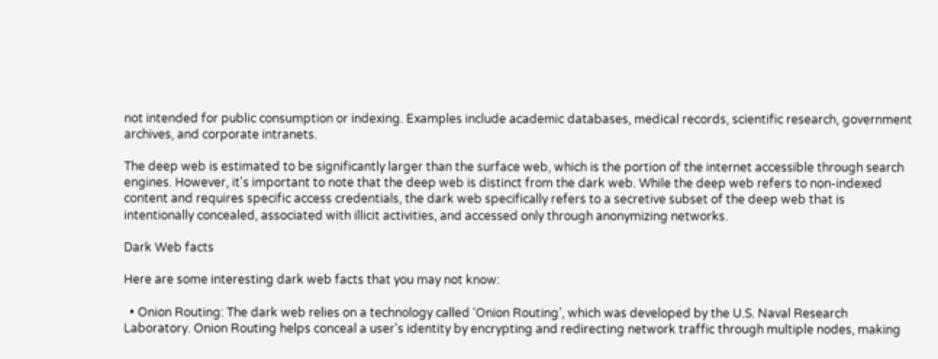not intended for public consumption or indexing. Examples include academic databases, medical records, scientific research, government archives, and corporate intranets.

The deep web is estimated to be significantly larger than the surface web, which is the portion of the internet accessible through search engines. However, it's important to note that the deep web is distinct from the dark web. While the deep web refers to non-indexed content and requires specific access credentials, the dark web specifically refers to a secretive subset of the deep web that is intentionally concealed, associated with illicit activities, and accessed only through anonymizing networks.

Dark Web facts

Here are some interesting dark web facts that you may not know:

  • Onion Routing: The dark web relies on a technology called ‘Onion Routing’, which was developed by the U.S. Naval Research Laboratory. Onion Routing helps conceal a user's identity by encrypting and redirecting network traffic through multiple nodes, making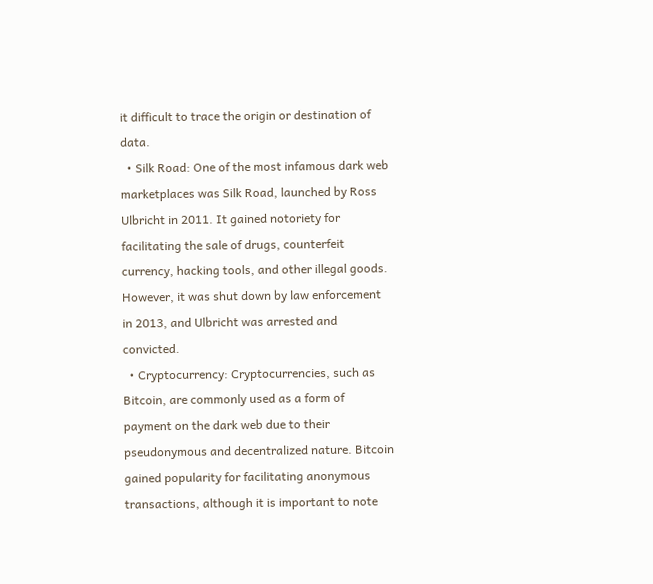it difficult to trace the origin or destination of data.
  • Silk Road: One of the most infamous dark web marketplaces was Silk Road, launched by Ross Ulbricht in 2011. It gained notoriety for facilitating the sale of drugs, counterfeit currency, hacking tools, and other illegal goods. However, it was shut down by law enforcement in 2013, and Ulbricht was arrested and convicted.
  • Cryptocurrency: Cryptocurrencies, such as Bitcoin, are commonly used as a form of payment on the dark web due to their pseudonymous and decentralized nature. Bitcoin gained popularity for facilitating anonymous transactions, although it is important to note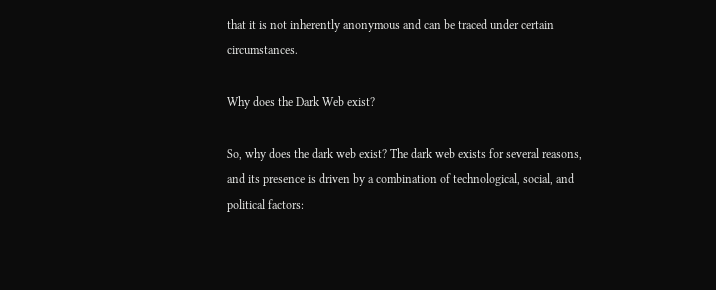that it is not inherently anonymous and can be traced under certain circumstances.

Why does the Dark Web exist?

So, why does the dark web exist? The dark web exists for several reasons, and its presence is driven by a combination of technological, social, and political factors: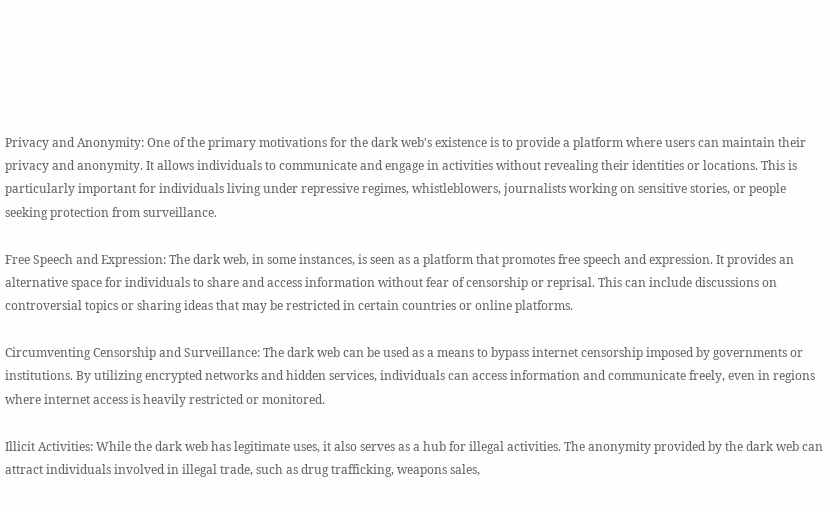Privacy and Anonymity: One of the primary motivations for the dark web's existence is to provide a platform where users can maintain their privacy and anonymity. It allows individuals to communicate and engage in activities without revealing their identities or locations. This is particularly important for individuals living under repressive regimes, whistleblowers, journalists working on sensitive stories, or people seeking protection from surveillance.

Free Speech and Expression: The dark web, in some instances, is seen as a platform that promotes free speech and expression. It provides an alternative space for individuals to share and access information without fear of censorship or reprisal. This can include discussions on controversial topics or sharing ideas that may be restricted in certain countries or online platforms.

Circumventing Censorship and Surveillance: The dark web can be used as a means to bypass internet censorship imposed by governments or institutions. By utilizing encrypted networks and hidden services, individuals can access information and communicate freely, even in regions where internet access is heavily restricted or monitored.

Illicit Activities: While the dark web has legitimate uses, it also serves as a hub for illegal activities. The anonymity provided by the dark web can attract individuals involved in illegal trade, such as drug trafficking, weapons sales,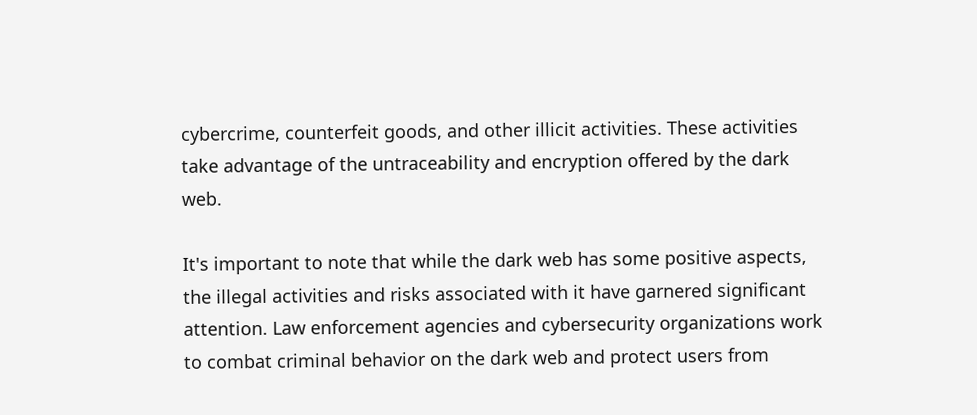cybercrime, counterfeit goods, and other illicit activities. These activities take advantage of the untraceability and encryption offered by the dark web.

It's important to note that while the dark web has some positive aspects, the illegal activities and risks associated with it have garnered significant attention. Law enforcement agencies and cybersecurity organizations work to combat criminal behavior on the dark web and protect users from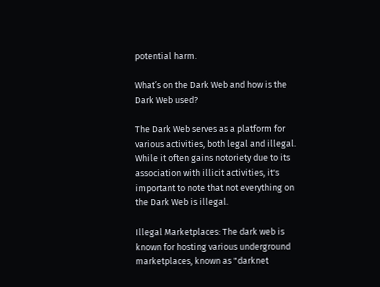potential harm.

What’s on the Dark Web and how is the Dark Web used?

The Dark Web serves as a platform for various activities, both legal and illegal. While it often gains notoriety due to its association with illicit activities, it's important to note that not everything on the Dark Web is illegal.

Illegal Marketplaces: The dark web is known for hosting various underground marketplaces, known as "darknet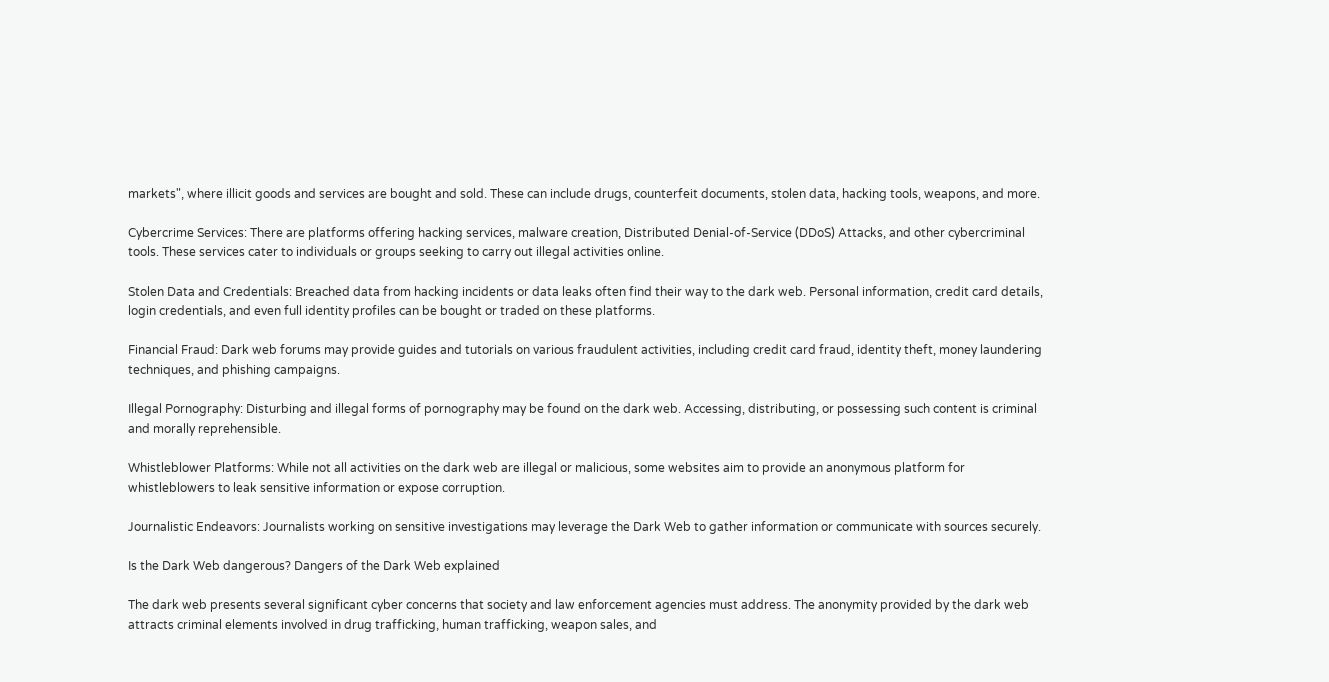markets", where illicit goods and services are bought and sold. These can include drugs, counterfeit documents, stolen data, hacking tools, weapons, and more.

Cybercrime Services: There are platforms offering hacking services, malware creation, Distributed Denial-of-Service (DDoS) Attacks, and other cybercriminal tools. These services cater to individuals or groups seeking to carry out illegal activities online.

Stolen Data and Credentials: Breached data from hacking incidents or data leaks often find their way to the dark web. Personal information, credit card details, login credentials, and even full identity profiles can be bought or traded on these platforms.

Financial Fraud: Dark web forums may provide guides and tutorials on various fraudulent activities, including credit card fraud, identity theft, money laundering techniques, and phishing campaigns.

Illegal Pornography: Disturbing and illegal forms of pornography may be found on the dark web. Accessing, distributing, or possessing such content is criminal and morally reprehensible.

Whistleblower Platforms: While not all activities on the dark web are illegal or malicious, some websites aim to provide an anonymous platform for whistleblowers to leak sensitive information or expose corruption.

Journalistic Endeavors: Journalists working on sensitive investigations may leverage the Dark Web to gather information or communicate with sources securely.

Is the Dark Web dangerous? Dangers of the Dark Web explained

The dark web presents several significant cyber concerns that society and law enforcement agencies must address. The anonymity provided by the dark web attracts criminal elements involved in drug trafficking, human trafficking, weapon sales, and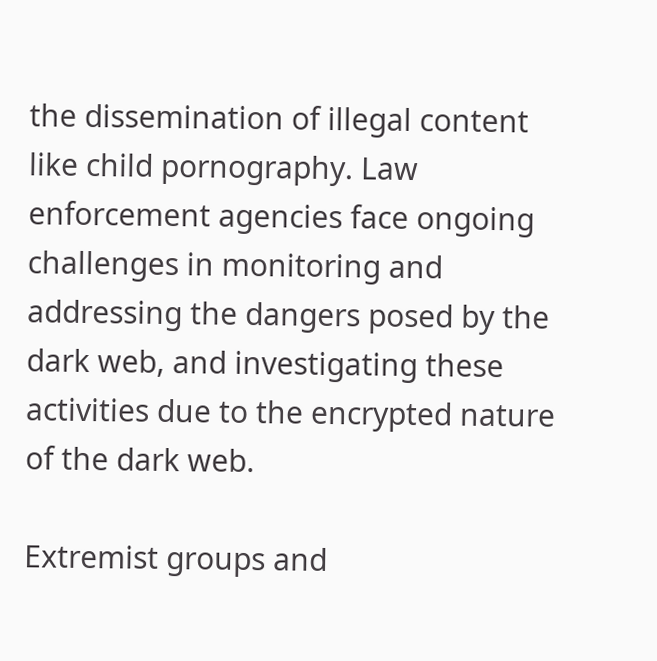the dissemination of illegal content like child pornography. Law enforcement agencies face ongoing challenges in monitoring and addressing the dangers posed by the dark web, and investigating these activities due to the encrypted nature of the dark web.

Extremist groups and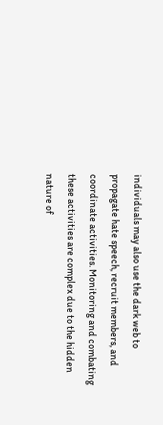individuals may also use the dark web to propagate hate speech, recruit members, and coordinate activities. Monitoring and combating these activities are complex due to the hidden nature of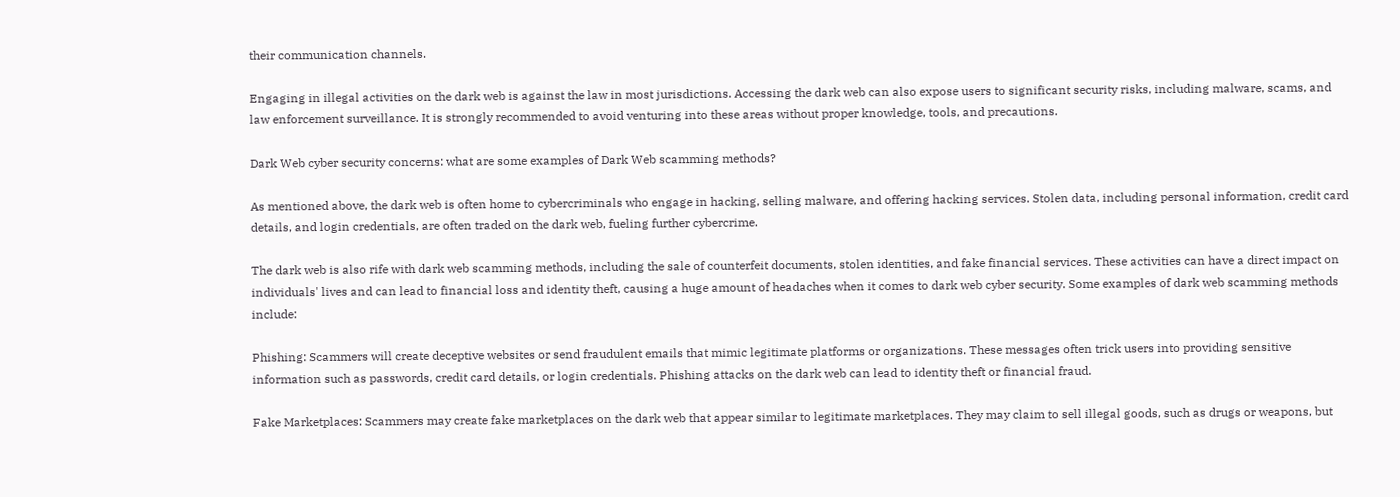their communication channels.

Engaging in illegal activities on the dark web is against the law in most jurisdictions. Accessing the dark web can also expose users to significant security risks, including malware, scams, and law enforcement surveillance. It is strongly recommended to avoid venturing into these areas without proper knowledge, tools, and precautions.

Dark Web cyber security concerns: what are some examples of Dark Web scamming methods?

As mentioned above, the dark web is often home to cybercriminals who engage in hacking, selling malware, and offering hacking services. Stolen data, including personal information, credit card details, and login credentials, are often traded on the dark web, fueling further cybercrime.

The dark web is also rife with dark web scamming methods, including the sale of counterfeit documents, stolen identities, and fake financial services. These activities can have a direct impact on individuals' lives and can lead to financial loss and identity theft, causing a huge amount of headaches when it comes to dark web cyber security. Some examples of dark web scamming methods include:

Phishing: Scammers will create deceptive websites or send fraudulent emails that mimic legitimate platforms or organizations. These messages often trick users into providing sensitive information such as passwords, credit card details, or login credentials. Phishing attacks on the dark web can lead to identity theft or financial fraud.

Fake Marketplaces: Scammers may create fake marketplaces on the dark web that appear similar to legitimate marketplaces. They may claim to sell illegal goods, such as drugs or weapons, but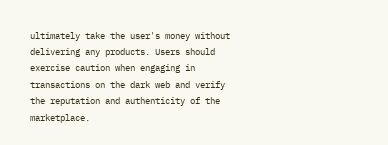ultimately take the user's money without delivering any products. Users should exercise caution when engaging in transactions on the dark web and verify the reputation and authenticity of the marketplace.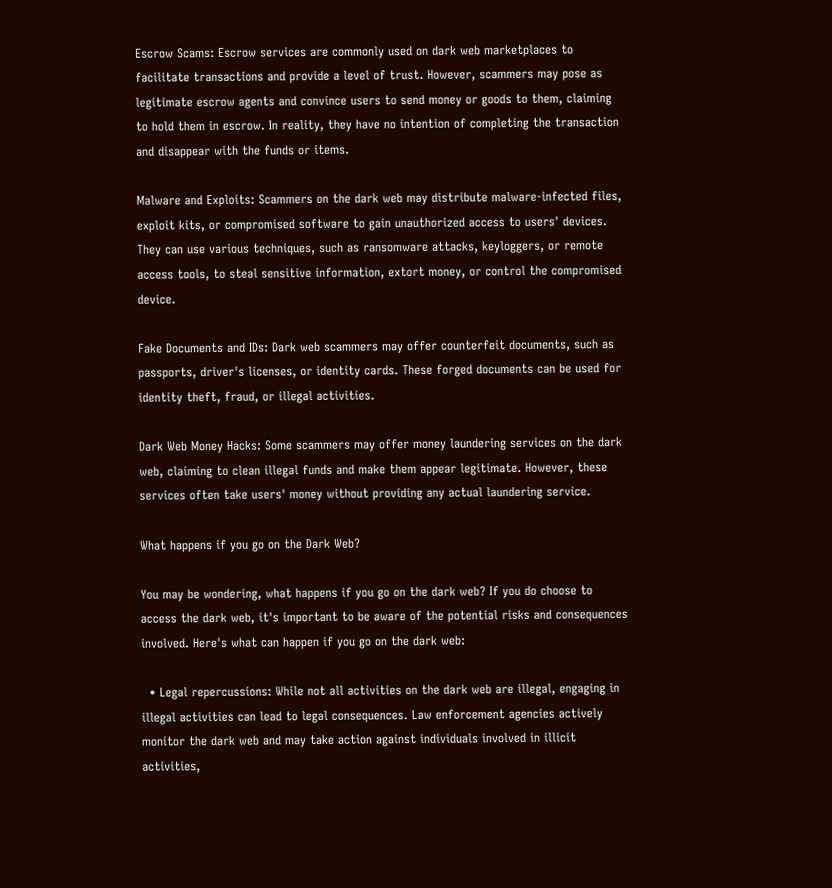Escrow Scams: Escrow services are commonly used on dark web marketplaces to facilitate transactions and provide a level of trust. However, scammers may pose as legitimate escrow agents and convince users to send money or goods to them, claiming to hold them in escrow. In reality, they have no intention of completing the transaction and disappear with the funds or items.

Malware and Exploits: Scammers on the dark web may distribute malware-infected files, exploit kits, or compromised software to gain unauthorized access to users' devices. They can use various techniques, such as ransomware attacks, keyloggers, or remote access tools, to steal sensitive information, extort money, or control the compromised device.

Fake Documents and IDs: Dark web scammers may offer counterfeit documents, such as passports, driver's licenses, or identity cards. These forged documents can be used for identity theft, fraud, or illegal activities.

Dark Web Money Hacks: Some scammers may offer money laundering services on the dark web, claiming to clean illegal funds and make them appear legitimate. However, these services often take users' money without providing any actual laundering service.

What happens if you go on the Dark Web?

You may be wondering, what happens if you go on the dark web? If you do choose to access the dark web, it's important to be aware of the potential risks and consequences involved. Here's what can happen if you go on the dark web:

  • Legal repercussions: While not all activities on the dark web are illegal, engaging in illegal activities can lead to legal consequences. Law enforcement agencies actively monitor the dark web and may take action against individuals involved in illicit activities,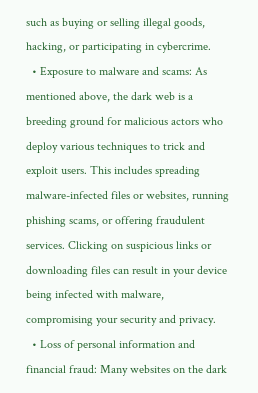such as buying or selling illegal goods, hacking, or participating in cybercrime.
  • Exposure to malware and scams: As mentioned above, the dark web is a breeding ground for malicious actors who deploy various techniques to trick and exploit users. This includes spreading malware-infected files or websites, running phishing scams, or offering fraudulent services. Clicking on suspicious links or downloading files can result in your device being infected with malware, compromising your security and privacy.
  • Loss of personal information and financial fraud: Many websites on the dark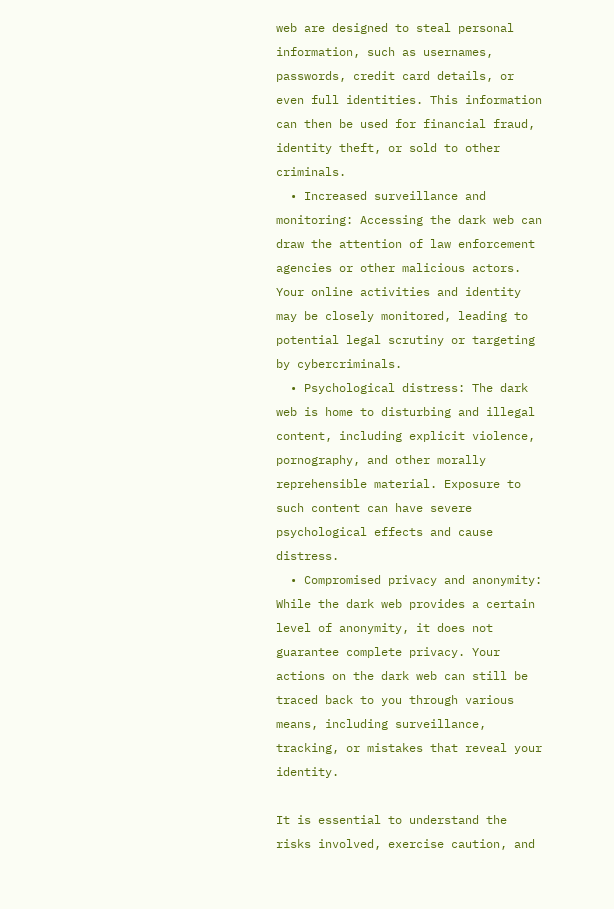web are designed to steal personal information, such as usernames, passwords, credit card details, or even full identities. This information can then be used for financial fraud, identity theft, or sold to other criminals.
  • Increased surveillance and monitoring: Accessing the dark web can draw the attention of law enforcement agencies or other malicious actors. Your online activities and identity may be closely monitored, leading to potential legal scrutiny or targeting by cybercriminals.
  • Psychological distress: The dark web is home to disturbing and illegal content, including explicit violence, pornography, and other morally reprehensible material. Exposure to such content can have severe psychological effects and cause distress.
  • Compromised privacy and anonymity: While the dark web provides a certain level of anonymity, it does not guarantee complete privacy. Your actions on the dark web can still be traced back to you through various means, including surveillance, tracking, or mistakes that reveal your identity.

It is essential to understand the risks involved, exercise caution, and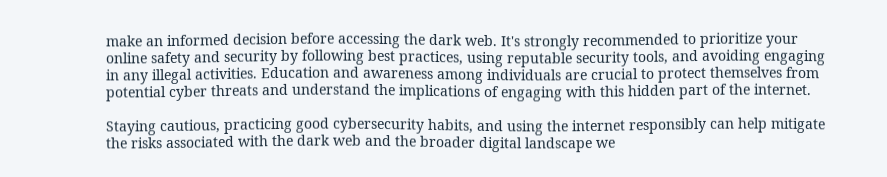make an informed decision before accessing the dark web. It's strongly recommended to prioritize your online safety and security by following best practices, using reputable security tools, and avoiding engaging in any illegal activities. Education and awareness among individuals are crucial to protect themselves from potential cyber threats and understand the implications of engaging with this hidden part of the internet.

Staying cautious, practicing good cybersecurity habits, and using the internet responsibly can help mitigate the risks associated with the dark web and the broader digital landscape we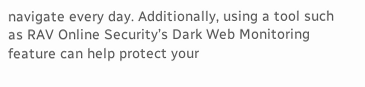navigate every day. Additionally, using a tool such as RAV Online Security’s Dark Web Monitoring feature can help protect your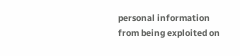personal information from being exploited on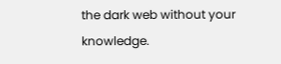the dark web without your knowledge.